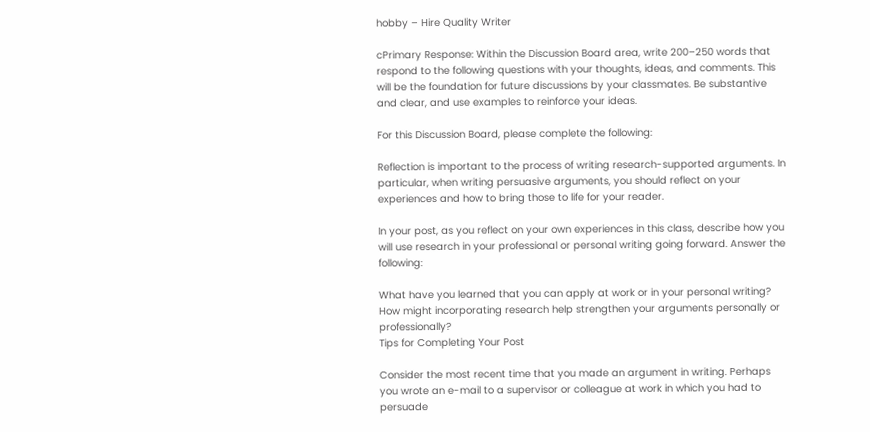hobby – Hire Quality Writer

cPrimary Response: Within the Discussion Board area, write 200–250 words that respond to the following questions with your thoughts, ideas, and comments. This will be the foundation for future discussions by your classmates. Be substantive and clear, and use examples to reinforce your ideas.

For this Discussion Board, please complete the following:

Reflection is important to the process of writing research-supported arguments. In particular, when writing persuasive arguments, you should reflect on your experiences and how to bring those to life for your reader.

In your post, as you reflect on your own experiences in this class, describe how you will use research in your professional or personal writing going forward. Answer the following:

What have you learned that you can apply at work or in your personal writing?
How might incorporating research help strengthen your arguments personally or professionally?
Tips for Completing Your Post

Consider the most recent time that you made an argument in writing. Perhaps you wrote an e-mail to a supervisor or colleague at work in which you had to persuade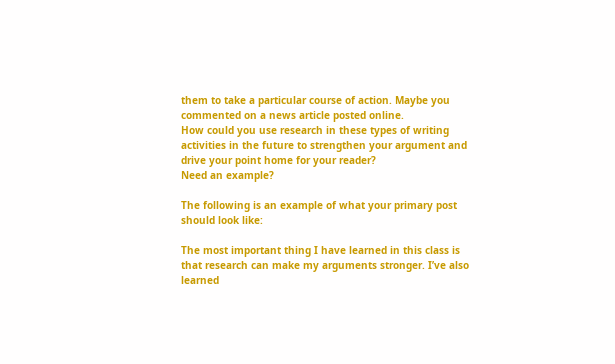them to take a particular course of action. Maybe you commented on a news article posted online.
How could you use research in these types of writing activities in the future to strengthen your argument and drive your point home for your reader?
Need an example?

The following is an example of what your primary post should look like:

The most important thing I have learned in this class is that research can make my arguments stronger. I’ve also learned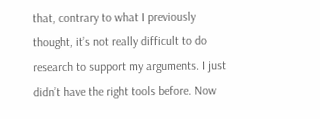that, contrary to what I previously thought, it’s not really difficult to do research to support my arguments. I just didn’t have the right tools before. Now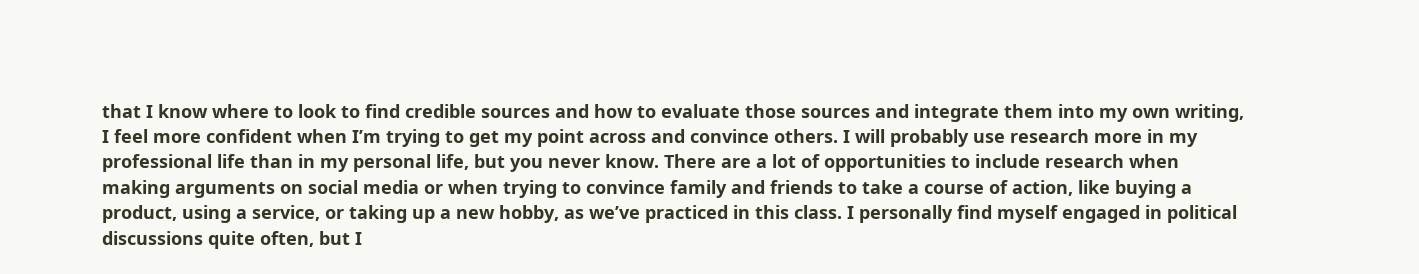that I know where to look to find credible sources and how to evaluate those sources and integrate them into my own writing, I feel more confident when I’m trying to get my point across and convince others. I will probably use research more in my professional life than in my personal life, but you never know. There are a lot of opportunities to include research when making arguments on social media or when trying to convince family and friends to take a course of action, like buying a product, using a service, or taking up a new hobby, as we’ve practiced in this class. I personally find myself engaged in political discussions quite often, but I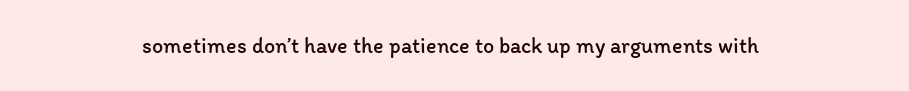sometimes don’t have the patience to back up my arguments with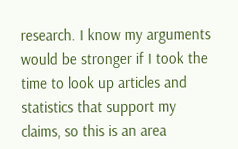research. I know my arguments would be stronger if I took the time to look up articles and statistics that support my claims, so this is an area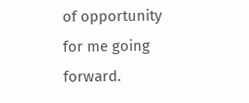of opportunity for me going forward.